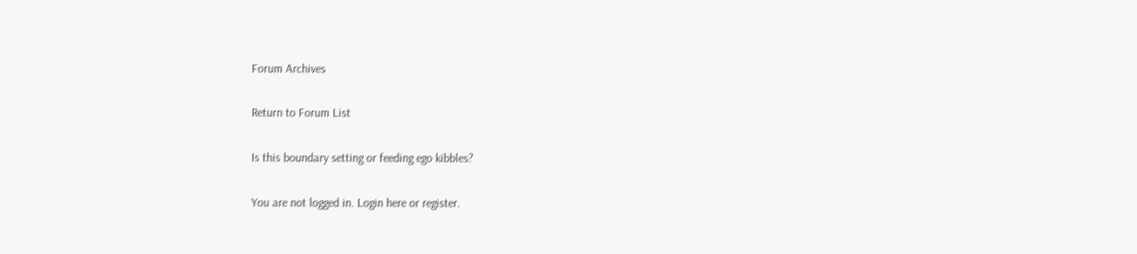Forum Archives

Return to Forum List

Is this boundary setting or feeding ego kibbles?

You are not logged in. Login here or register.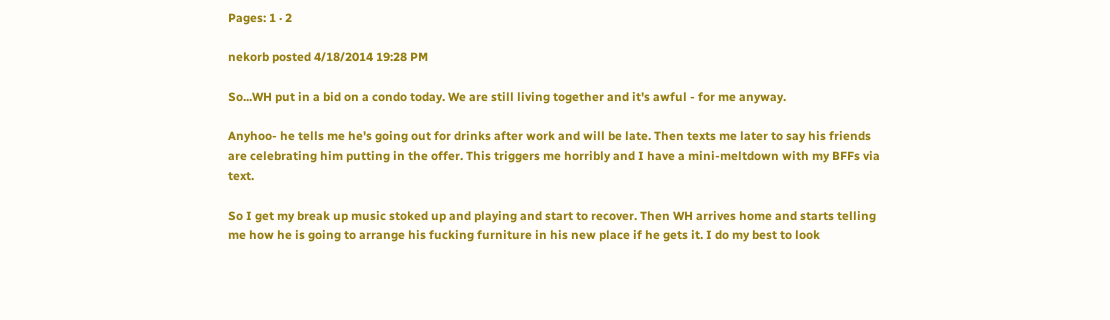Pages: 1 · 2

nekorb posted 4/18/2014 19:28 PM

So...WH put in a bid on a condo today. We are still living together and it's awful - for me anyway.

Anyhoo- he tells me he's going out for drinks after work and will be late. Then texts me later to say his friends are celebrating him putting in the offer. This triggers me horribly and I have a mini-meltdown with my BFFs via text.

So I get my break up music stoked up and playing and start to recover. Then WH arrives home and starts telling me how he is going to arrange his fucking furniture in his new place if he gets it. I do my best to look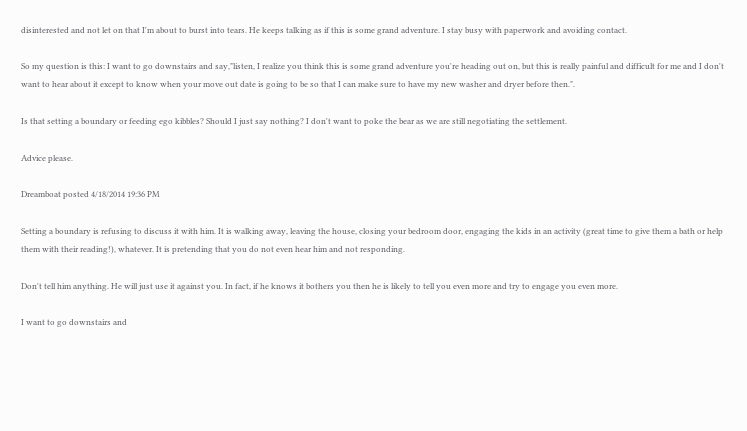disinterested and not let on that I'm about to burst into tears. He keeps talking as if this is some grand adventure. I stay busy with paperwork and avoiding contact.

So my question is this: I want to go downstairs and say,"listen, I realize you think this is some grand adventure you're heading out on, but this is really painful and difficult for me and I don't want to hear about it except to know when your move out date is going to be so that I can make sure to have my new washer and dryer before then.".

Is that setting a boundary or feeding ego kibbles? Should I just say nothing? I don't want to poke the bear as we are still negotiating the settlement.

Advice please.

Dreamboat posted 4/18/2014 19:36 PM

Setting a boundary is refusing to discuss it with him. It is walking away, leaving the house, closing your bedroom door, engaging the kids in an activity (great time to give them a bath or help them with their reading!), whatever. It is pretending that you do not even hear him and not responding.

Don't tell him anything. He will just use it against you. In fact, if he knows it bothers you then he is likely to tell you even more and try to engage you even more.

I want to go downstairs and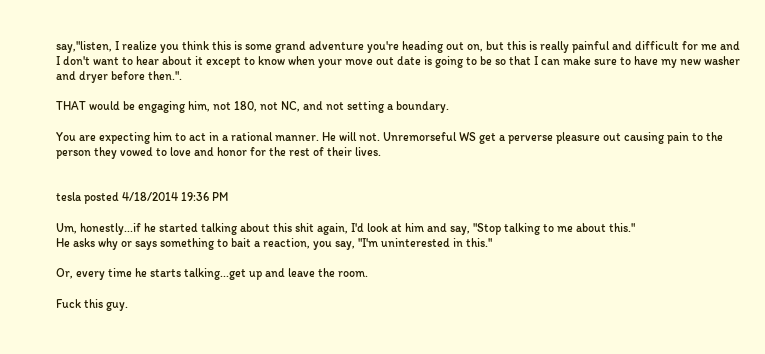say,"listen, I realize you think this is some grand adventure you're heading out on, but this is really painful and difficult for me and I don't want to hear about it except to know when your move out date is going to be so that I can make sure to have my new washer and dryer before then.".

THAT would be engaging him, not 180, not NC, and not setting a boundary.

You are expecting him to act in a rational manner. He will not. Unremorseful WS get a perverse pleasure out causing pain to the person they vowed to love and honor for the rest of their lives.


tesla posted 4/18/2014 19:36 PM

Um, honestly...if he started talking about this shit again, I'd look at him and say, "Stop talking to me about this."
He asks why or says something to bait a reaction, you say, "I'm uninterested in this."

Or, every time he starts talking...get up and leave the room.

Fuck this guy.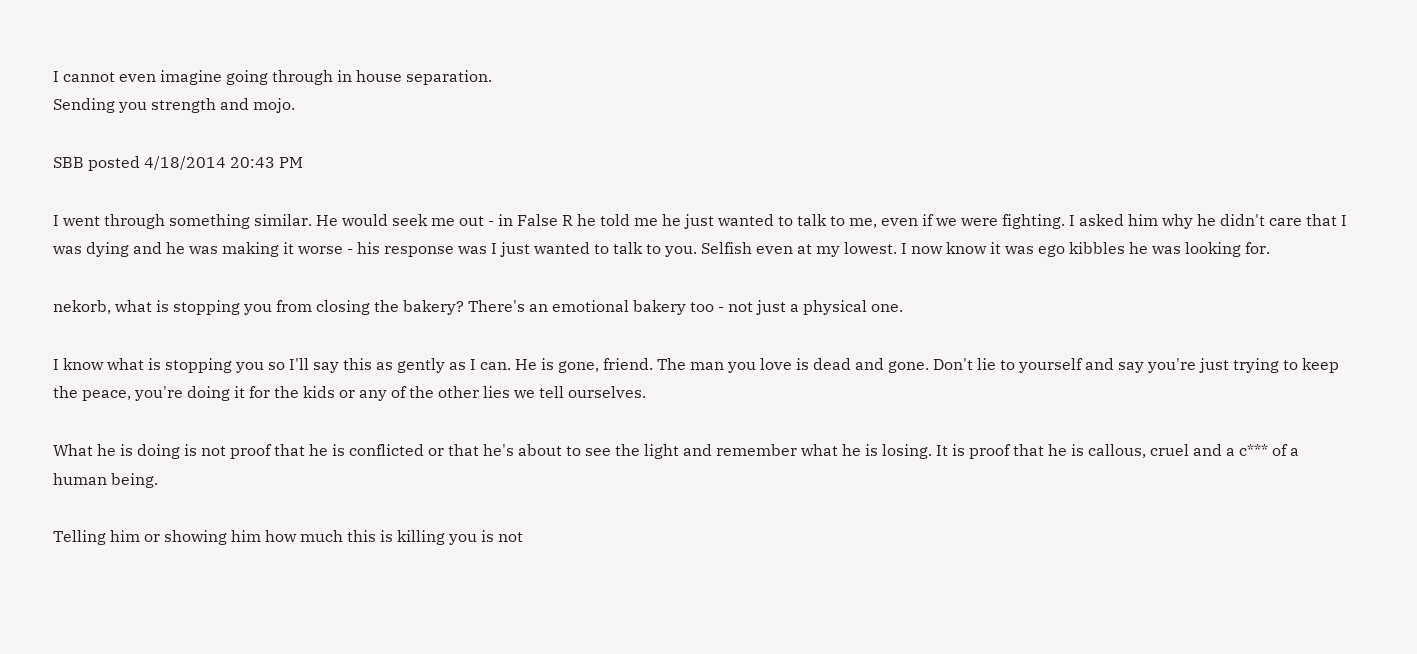I cannot even imagine going through in house separation.
Sending you strength and mojo.

SBB posted 4/18/2014 20:43 PM

I went through something similar. He would seek me out - in False R he told me he just wanted to talk to me, even if we were fighting. I asked him why he didn't care that I was dying and he was making it worse - his response was I just wanted to talk to you. Selfish even at my lowest. I now know it was ego kibbles he was looking for.

nekorb, what is stopping you from closing the bakery? There's an emotional bakery too - not just a physical one.

I know what is stopping you so I'll say this as gently as I can. He is gone, friend. The man you love is dead and gone. Don't lie to yourself and say you're just trying to keep the peace, you're doing it for the kids or any of the other lies we tell ourselves.

What he is doing is not proof that he is conflicted or that he's about to see the light and remember what he is losing. It is proof that he is callous, cruel and a c*** of a human being.

Telling him or showing him how much this is killing you is not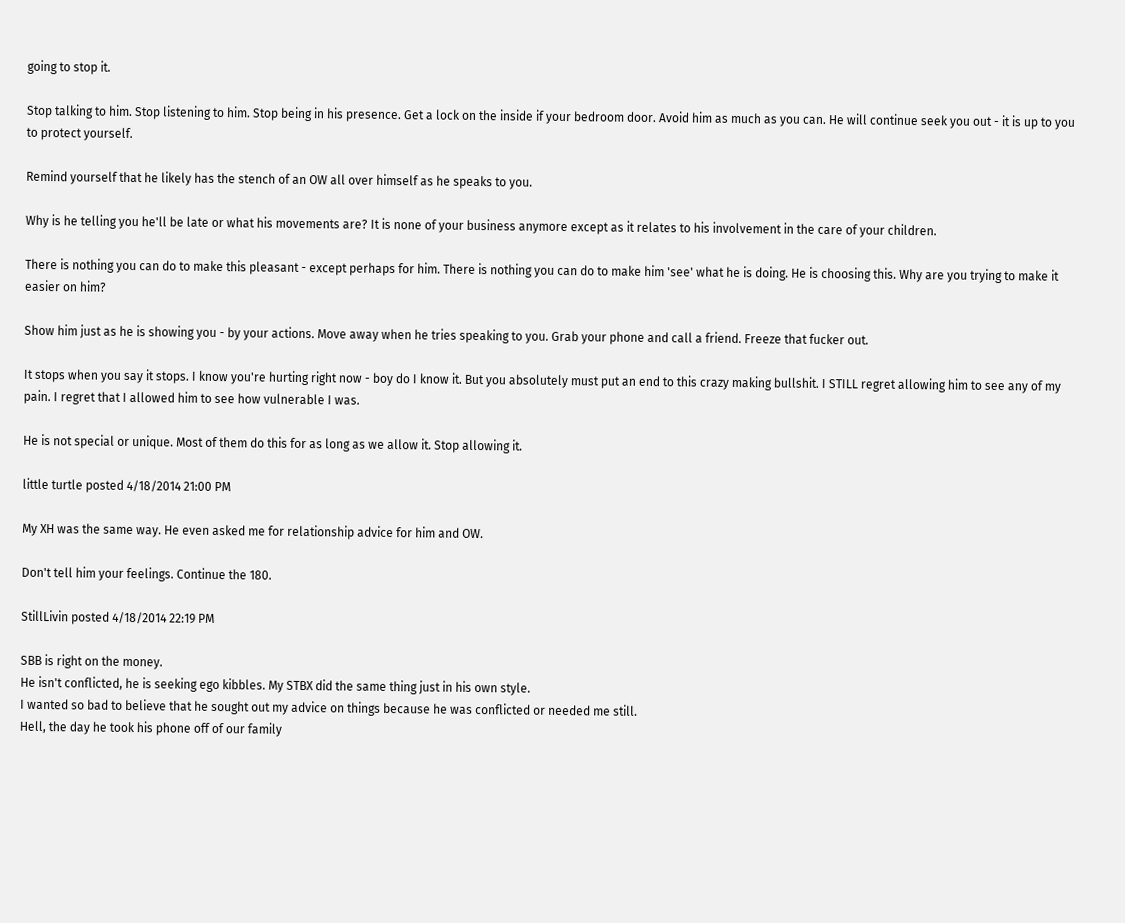going to stop it.

Stop talking to him. Stop listening to him. Stop being in his presence. Get a lock on the inside if your bedroom door. Avoid him as much as you can. He will continue seek you out - it is up to you to protect yourself.

Remind yourself that he likely has the stench of an OW all over himself as he speaks to you.

Why is he telling you he'll be late or what his movements are? It is none of your business anymore except as it relates to his involvement in the care of your children.

There is nothing you can do to make this pleasant - except perhaps for him. There is nothing you can do to make him 'see' what he is doing. He is choosing this. Why are you trying to make it easier on him?

Show him just as he is showing you - by your actions. Move away when he tries speaking to you. Grab your phone and call a friend. Freeze that fucker out.

It stops when you say it stops. I know you're hurting right now - boy do I know it. But you absolutely must put an end to this crazy making bullshit. I STILL regret allowing him to see any of my pain. I regret that I allowed him to see how vulnerable I was.

He is not special or unique. Most of them do this for as long as we allow it. Stop allowing it.

little turtle posted 4/18/2014 21:00 PM

My XH was the same way. He even asked me for relationship advice for him and OW.

Don't tell him your feelings. Continue the 180.

StillLivin posted 4/18/2014 22:19 PM

SBB is right on the money.
He isn't conflicted, he is seeking ego kibbles. My STBX did the same thing just in his own style.
I wanted so bad to believe that he sought out my advice on things because he was conflicted or needed me still.
Hell, the day he took his phone off of our family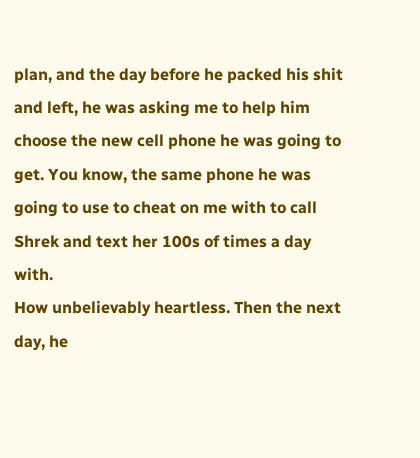plan, and the day before he packed his shit and left, he was asking me to help him choose the new cell phone he was going to get. You know, the same phone he was going to use to cheat on me with to call Shrek and text her 100s of times a day with.
How unbelievably heartless. Then the next day, he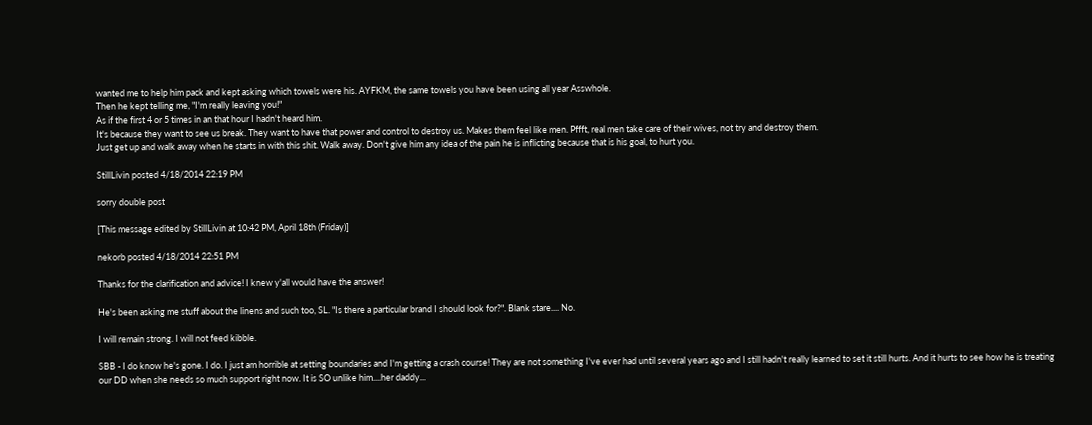wanted me to help him pack and kept asking which towels were his. AYFKM, the same towels you have been using all year Asswhole.
Then he kept telling me, "I'm really leaving you!"
As if the first 4 or 5 times in an that hour I hadn't heard him.
It's because they want to see us break. They want to have that power and control to destroy us. Makes them feel like men. Pffft, real men take care of their wives, not try and destroy them.
Just get up and walk away when he starts in with this shit. Walk away. Don't give him any idea of the pain he is inflicting because that is his goal, to hurt you.

StillLivin posted 4/18/2014 22:19 PM

sorry double post

[This message edited by StillLivin at 10:42 PM, April 18th (Friday)]

nekorb posted 4/18/2014 22:51 PM

Thanks for the clarification and advice! I knew y'all would have the answer!

He's been asking me stuff about the linens and such too, SL. "Is there a particular brand I should look for?". Blank stare.... No.

I will remain strong. I will not feed kibble.

SBB - I do know he's gone. I do. I just am horrible at setting boundaries and I'm getting a crash course! They are not something I've ever had until several years ago and I still hadn't really learned to set it still hurts. And it hurts to see how he is treating our DD when she needs so much support right now. It is SO unlike him....her daddy...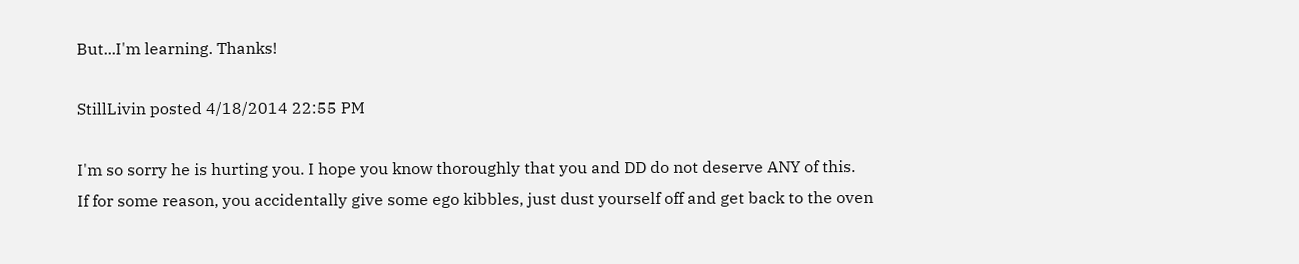But...I'm learning. Thanks!

StillLivin posted 4/18/2014 22:55 PM

I'm so sorry he is hurting you. I hope you know thoroughly that you and DD do not deserve ANY of this.
If for some reason, you accidentally give some ego kibbles, just dust yourself off and get back to the oven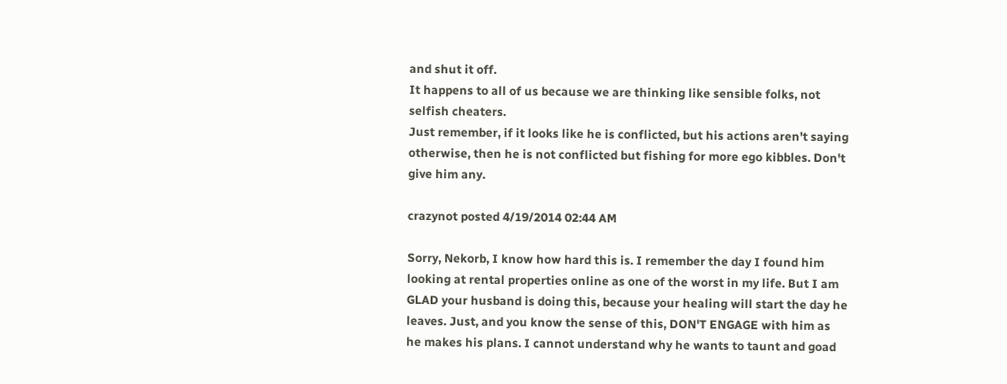and shut it off.
It happens to all of us because we are thinking like sensible folks, not selfish cheaters.
Just remember, if it looks like he is conflicted, but his actions aren't saying otherwise, then he is not conflicted but fishing for more ego kibbles. Don't give him any.

crazynot posted 4/19/2014 02:44 AM

Sorry, Nekorb, I know how hard this is. I remember the day I found him looking at rental properties online as one of the worst in my life. But I am GLAD your husband is doing this, because your healing will start the day he leaves. Just, and you know the sense of this, DON'T ENGAGE with him as he makes his plans. I cannot understand why he wants to taunt and goad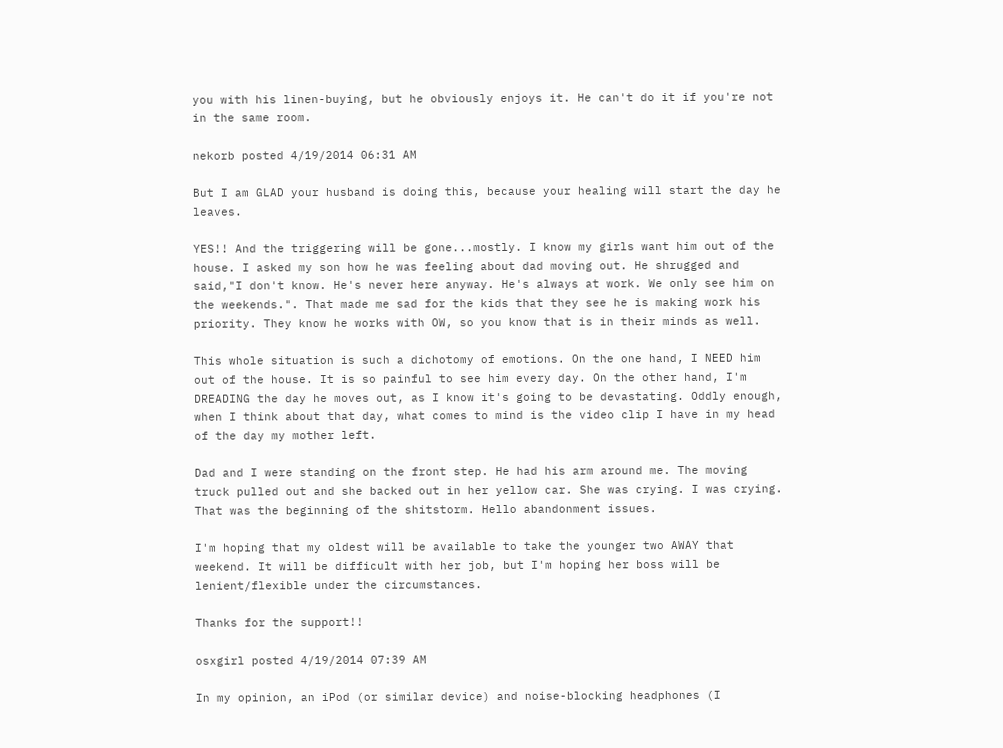you with his linen-buying, but he obviously enjoys it. He can't do it if you're not in the same room.

nekorb posted 4/19/2014 06:31 AM

But I am GLAD your husband is doing this, because your healing will start the day he leaves.

YES!! And the triggering will be gone...mostly. I know my girls want him out of the house. I asked my son how he was feeling about dad moving out. He shrugged and said,"I don't know. He's never here anyway. He's always at work. We only see him on the weekends.". That made me sad for the kids that they see he is making work his priority. They know he works with OW, so you know that is in their minds as well.

This whole situation is such a dichotomy of emotions. On the one hand, I NEED him out of the house. It is so painful to see him every day. On the other hand, I'm DREADING the day he moves out, as I know it's going to be devastating. Oddly enough, when I think about that day, what comes to mind is the video clip I have in my head of the day my mother left.

Dad and I were standing on the front step. He had his arm around me. The moving truck pulled out and she backed out in her yellow car. She was crying. I was crying. That was the beginning of the shitstorm. Hello abandonment issues.

I'm hoping that my oldest will be available to take the younger two AWAY that weekend. It will be difficult with her job, but I'm hoping her boss will be lenient/flexible under the circumstances.

Thanks for the support!!

osxgirl posted 4/19/2014 07:39 AM

In my opinion, an iPod (or similar device) and noise-blocking headphones (I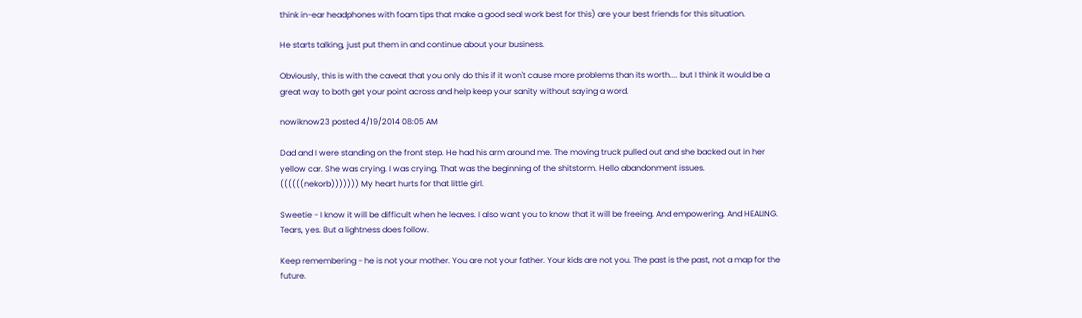think in-ear headphones with foam tips that make a good seal work best for this) are your best friends for this situation.

He starts talking, just put them in and continue about your business.

Obviously, this is with the caveat that you only do this if it won't cause more problems than its worth.... but I think it would be a great way to both get your point across and help keep your sanity without saying a word.

nowiknow23 posted 4/19/2014 08:05 AM

Dad and I were standing on the front step. He had his arm around me. The moving truck pulled out and she backed out in her yellow car. She was crying. I was crying. That was the beginning of the shitstorm. Hello abandonment issues.
((((((nekorb))))))) My heart hurts for that little girl.

Sweetie - I know it will be difficult when he leaves. I also want you to know that it will be freeing. And empowering. And HEALING. Tears, yes. But a lightness does follow.

Keep remembering - he is not your mother. You are not your father. Your kids are not you. The past is the past, not a map for the future.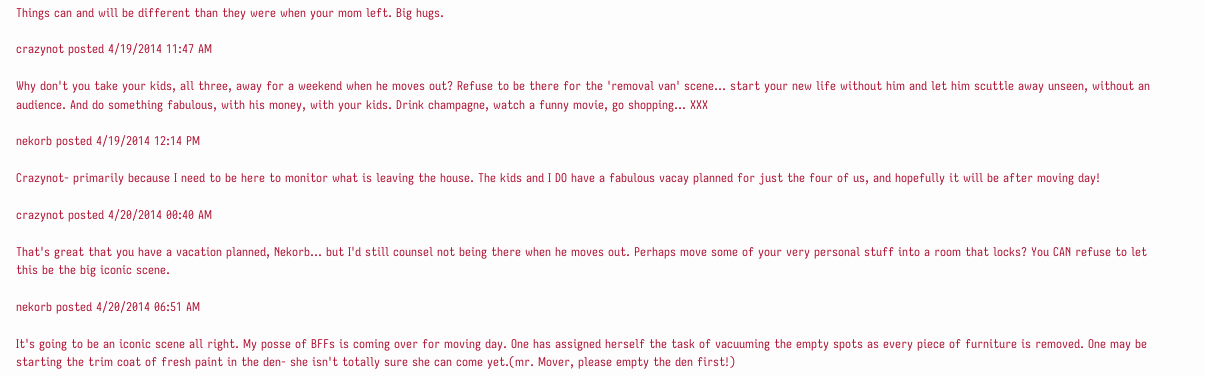Things can and will be different than they were when your mom left. Big hugs.

crazynot posted 4/19/2014 11:47 AM

Why don't you take your kids, all three, away for a weekend when he moves out? Refuse to be there for the 'removal van' scene... start your new life without him and let him scuttle away unseen, without an audience. And do something fabulous, with his money, with your kids. Drink champagne, watch a funny movie, go shopping... XXX

nekorb posted 4/19/2014 12:14 PM

Crazynot- primarily because I need to be here to monitor what is leaving the house. The kids and I DO have a fabulous vacay planned for just the four of us, and hopefully it will be after moving day!

crazynot posted 4/20/2014 00:40 AM

That's great that you have a vacation planned, Nekorb... but I'd still counsel not being there when he moves out. Perhaps move some of your very personal stuff into a room that locks? You CAN refuse to let this be the big iconic scene.

nekorb posted 4/20/2014 06:51 AM

It's going to be an iconic scene all right. My posse of BFFs is coming over for moving day. One has assigned herself the task of vacuuming the empty spots as every piece of furniture is removed. One may be starting the trim coat of fresh paint in the den- she isn't totally sure she can come yet.(mr. Mover, please empty the den first!)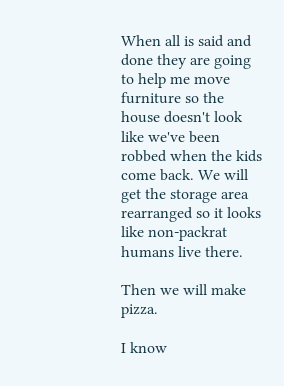When all is said and done they are going to help me move furniture so the house doesn't look like we've been robbed when the kids come back. We will get the storage area rearranged so it looks like non-packrat humans live there.

Then we will make pizza.

I know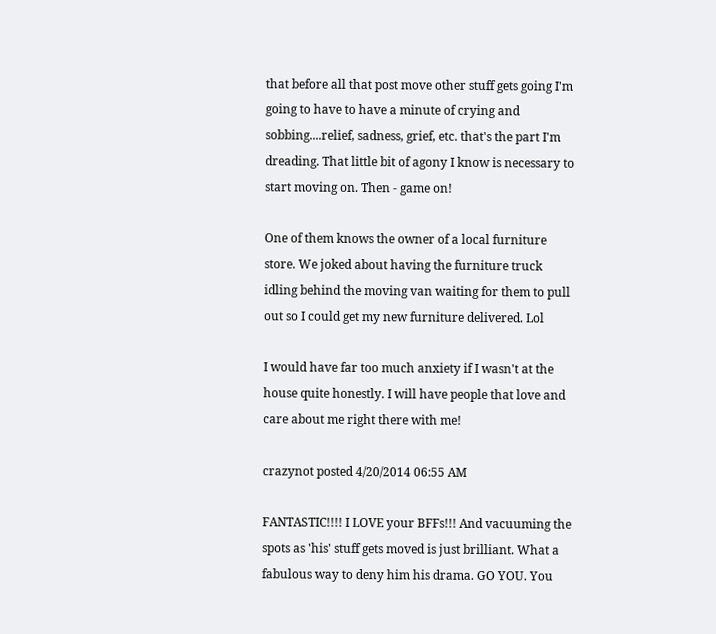that before all that post move other stuff gets going I'm going to have to have a minute of crying and sobbing....relief, sadness, grief, etc. that's the part I'm dreading. That little bit of agony I know is necessary to start moving on. Then - game on!

One of them knows the owner of a local furniture store. We joked about having the furniture truck idling behind the moving van waiting for them to pull out so I could get my new furniture delivered. Lol

I would have far too much anxiety if I wasn't at the house quite honestly. I will have people that love and care about me right there with me!

crazynot posted 4/20/2014 06:55 AM

FANTASTIC!!!! I LOVE your BFFs!!! And vacuuming the spots as 'his' stuff gets moved is just brilliant. What a fabulous way to deny him his drama. GO YOU. You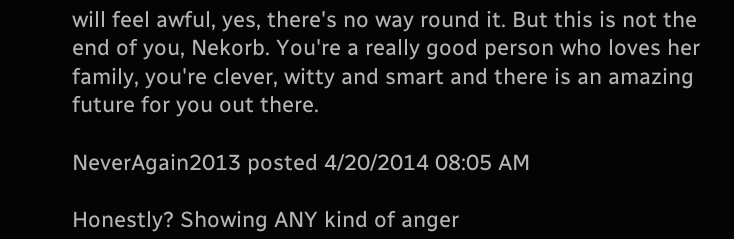will feel awful, yes, there's no way round it. But this is not the end of you, Nekorb. You're a really good person who loves her family, you're clever, witty and smart and there is an amazing future for you out there.

NeverAgain2013 posted 4/20/2014 08:05 AM

Honestly? Showing ANY kind of anger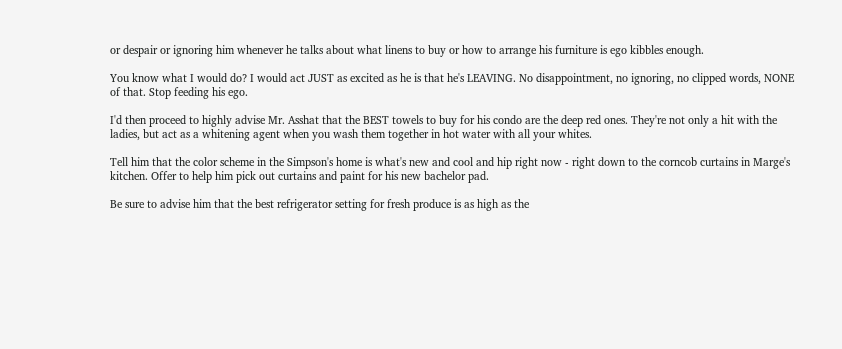or despair or ignoring him whenever he talks about what linens to buy or how to arrange his furniture is ego kibbles enough.

You know what I would do? I would act JUST as excited as he is that he's LEAVING. No disappointment, no ignoring, no clipped words, NONE of that. Stop feeding his ego.

I'd then proceed to highly advise Mr. Asshat that the BEST towels to buy for his condo are the deep red ones. They're not only a hit with the ladies, but act as a whitening agent when you wash them together in hot water with all your whites.

Tell him that the color scheme in the Simpson's home is what's new and cool and hip right now - right down to the corncob curtains in Marge's kitchen. Offer to help him pick out curtains and paint for his new bachelor pad.

Be sure to advise him that the best refrigerator setting for fresh produce is as high as the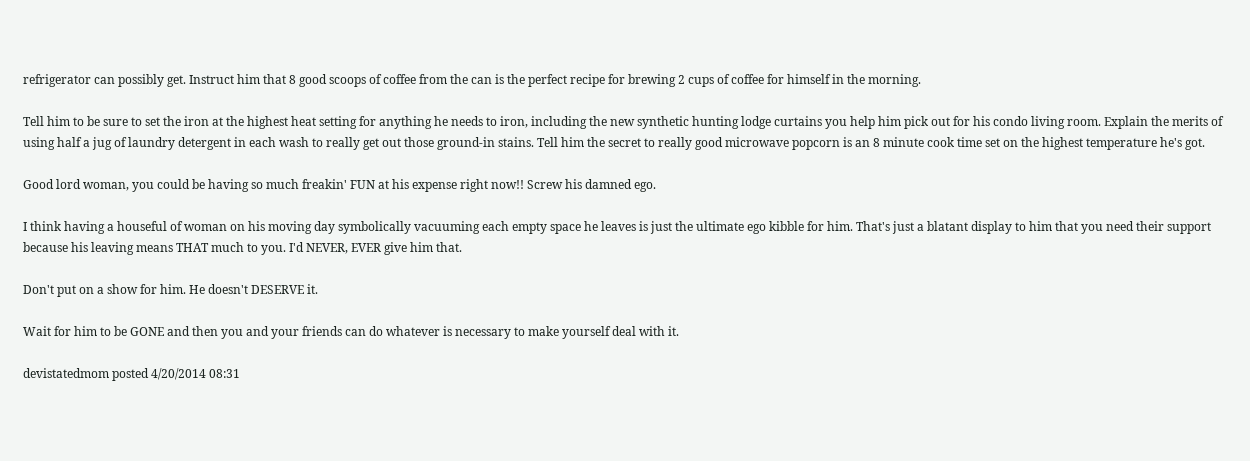refrigerator can possibly get. Instruct him that 8 good scoops of coffee from the can is the perfect recipe for brewing 2 cups of coffee for himself in the morning.

Tell him to be sure to set the iron at the highest heat setting for anything he needs to iron, including the new synthetic hunting lodge curtains you help him pick out for his condo living room. Explain the merits of using half a jug of laundry detergent in each wash to really get out those ground-in stains. Tell him the secret to really good microwave popcorn is an 8 minute cook time set on the highest temperature he's got.

Good lord woman, you could be having so much freakin' FUN at his expense right now!! Screw his damned ego.

I think having a houseful of woman on his moving day symbolically vacuuming each empty space he leaves is just the ultimate ego kibble for him. That's just a blatant display to him that you need their support because his leaving means THAT much to you. I'd NEVER, EVER give him that.

Don't put on a show for him. He doesn't DESERVE it.

Wait for him to be GONE and then you and your friends can do whatever is necessary to make yourself deal with it.

devistatedmom posted 4/20/2014 08:31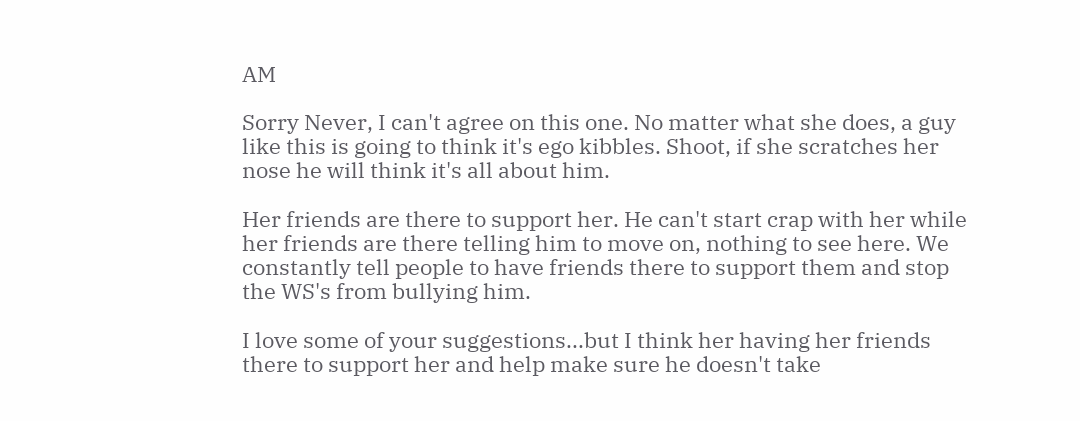AM

Sorry Never, I can't agree on this one. No matter what she does, a guy like this is going to think it's ego kibbles. Shoot, if she scratches her nose he will think it's all about him.

Her friends are there to support her. He can't start crap with her while her friends are there telling him to move on, nothing to see here. We constantly tell people to have friends there to support them and stop the WS's from bullying him.

I love some of your suggestions...but I think her having her friends there to support her and help make sure he doesn't take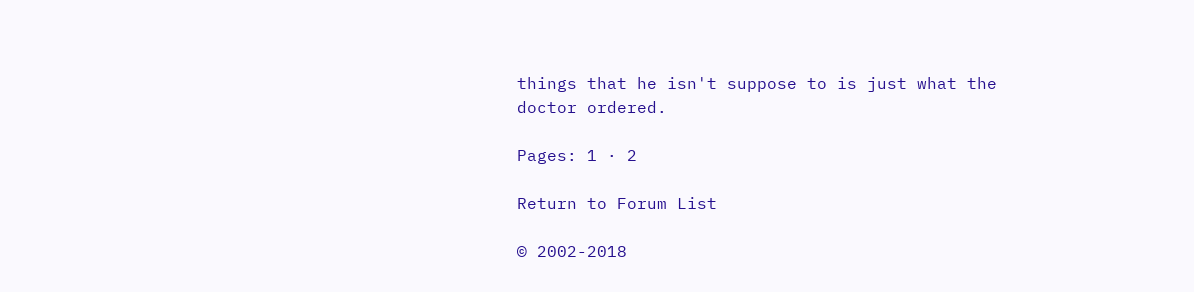things that he isn't suppose to is just what the doctor ordered.

Pages: 1 · 2

Return to Forum List

© 2002-2018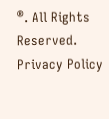®. All Rights Reserved.     Privacy Policy